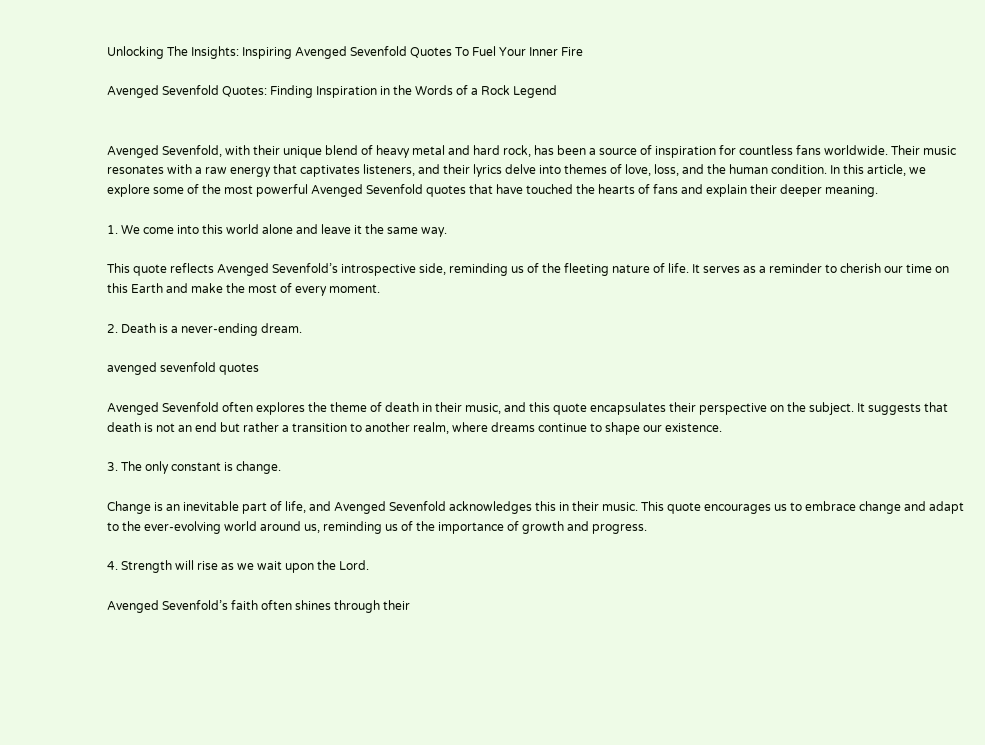Unlocking The Insights: Inspiring Avenged Sevenfold Quotes To Fuel Your Inner Fire

Avenged Sevenfold Quotes: Finding Inspiration in the Words of a Rock Legend


Avenged Sevenfold, with their unique blend of heavy metal and hard rock, has been a source of inspiration for countless fans worldwide. Their music resonates with a raw energy that captivates listeners, and their lyrics delve into themes of love, loss, and the human condition. In this article, we explore some of the most powerful Avenged Sevenfold quotes that have touched the hearts of fans and explain their deeper meaning.

1. We come into this world alone and leave it the same way.

This quote reflects Avenged Sevenfold’s introspective side, reminding us of the fleeting nature of life. It serves as a reminder to cherish our time on this Earth and make the most of every moment.

2. Death is a never-ending dream.

avenged sevenfold quotes

Avenged Sevenfold often explores the theme of death in their music, and this quote encapsulates their perspective on the subject. It suggests that death is not an end but rather a transition to another realm, where dreams continue to shape our existence.

3. The only constant is change.

Change is an inevitable part of life, and Avenged Sevenfold acknowledges this in their music. This quote encourages us to embrace change and adapt to the ever-evolving world around us, reminding us of the importance of growth and progress.

4. Strength will rise as we wait upon the Lord.

Avenged Sevenfold’s faith often shines through their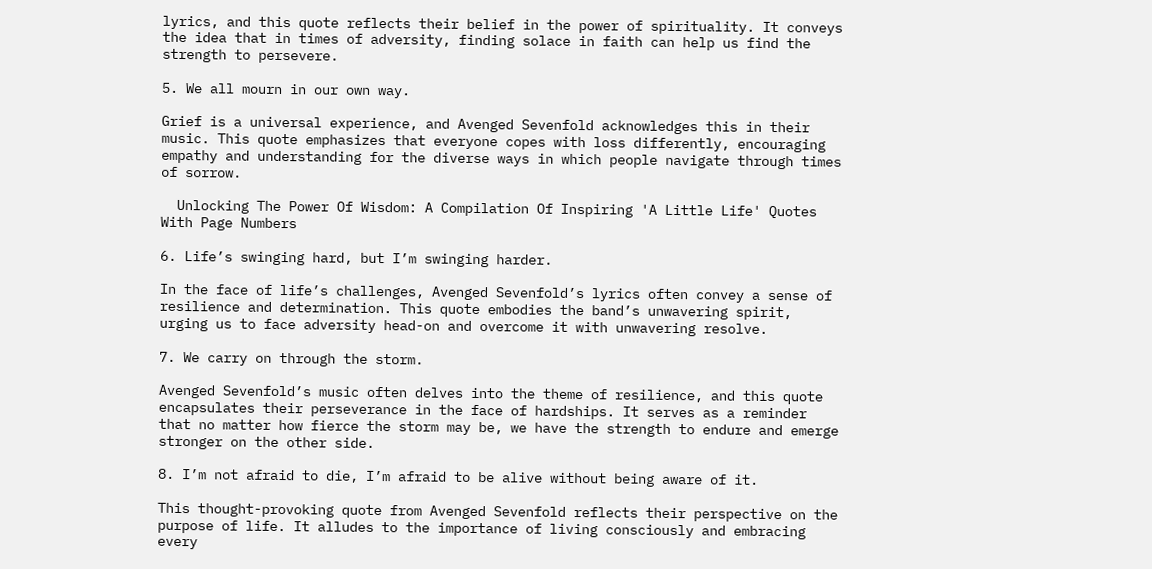lyrics, and this quote reflects their belief in the power of spirituality. It conveys the idea that in times of adversity, finding solace in faith can help us find the strength to persevere.

5. We all mourn in our own way.

Grief is a universal experience, and Avenged Sevenfold acknowledges this in their music. This quote emphasizes that everyone copes with loss differently, encouraging empathy and understanding for the diverse ways in which people navigate through times of sorrow.

  Unlocking The Power Of Wisdom: A Compilation Of Inspiring 'A Little Life' Quotes With Page Numbers

6. Life’s swinging hard, but I’m swinging harder.

In the face of life’s challenges, Avenged Sevenfold’s lyrics often convey a sense of resilience and determination. This quote embodies the band’s unwavering spirit, urging us to face adversity head-on and overcome it with unwavering resolve.

7. We carry on through the storm.

Avenged Sevenfold’s music often delves into the theme of resilience, and this quote encapsulates their perseverance in the face of hardships. It serves as a reminder that no matter how fierce the storm may be, we have the strength to endure and emerge stronger on the other side.

8. I’m not afraid to die, I’m afraid to be alive without being aware of it.

This thought-provoking quote from Avenged Sevenfold reflects their perspective on the purpose of life. It alludes to the importance of living consciously and embracing every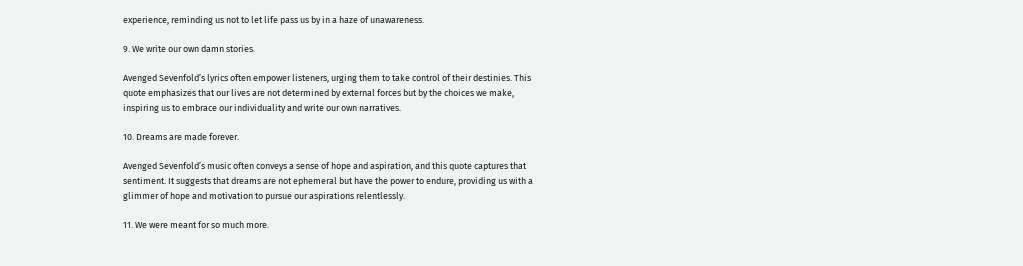experience, reminding us not to let life pass us by in a haze of unawareness.

9. We write our own damn stories.

Avenged Sevenfold’s lyrics often empower listeners, urging them to take control of their destinies. This quote emphasizes that our lives are not determined by external forces but by the choices we make, inspiring us to embrace our individuality and write our own narratives.

10. Dreams are made forever.

Avenged Sevenfold’s music often conveys a sense of hope and aspiration, and this quote captures that sentiment. It suggests that dreams are not ephemeral but have the power to endure, providing us with a glimmer of hope and motivation to pursue our aspirations relentlessly.

11. We were meant for so much more.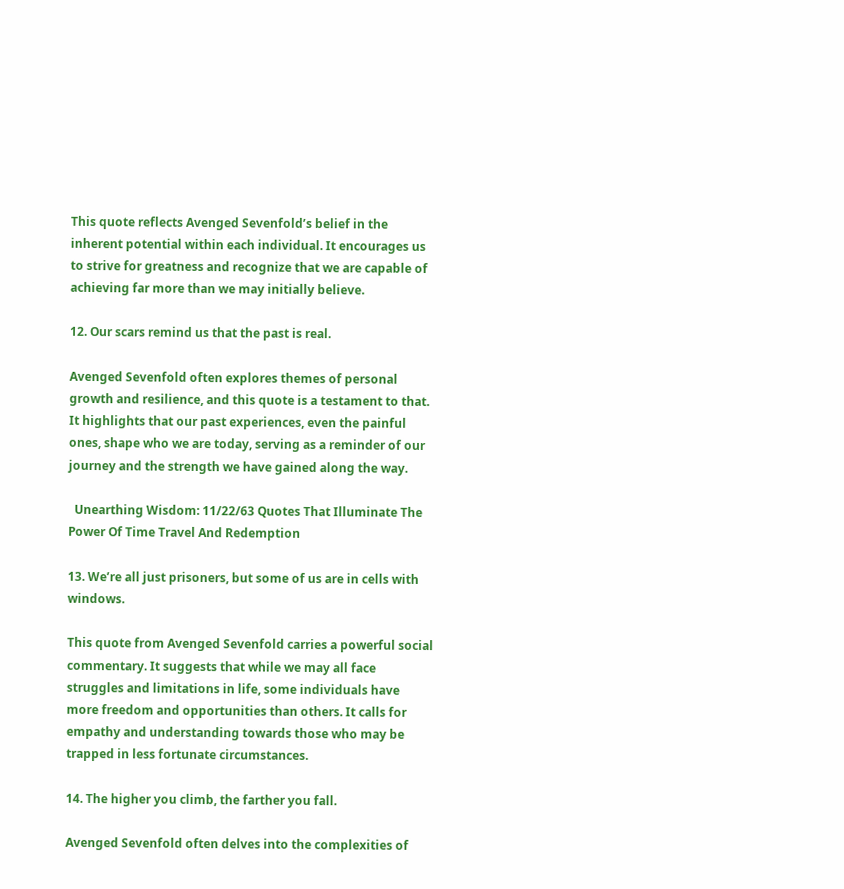This quote reflects Avenged Sevenfold’s belief in the inherent potential within each individual. It encourages us to strive for greatness and recognize that we are capable of achieving far more than we may initially believe.

12. Our scars remind us that the past is real.

Avenged Sevenfold often explores themes of personal growth and resilience, and this quote is a testament to that. It highlights that our past experiences, even the painful ones, shape who we are today, serving as a reminder of our journey and the strength we have gained along the way.

  Unearthing Wisdom: 11/22/63 Quotes That Illuminate The Power Of Time Travel And Redemption

13. We’re all just prisoners, but some of us are in cells with windows.

This quote from Avenged Sevenfold carries a powerful social commentary. It suggests that while we may all face struggles and limitations in life, some individuals have more freedom and opportunities than others. It calls for empathy and understanding towards those who may be trapped in less fortunate circumstances.

14. The higher you climb, the farther you fall.

Avenged Sevenfold often delves into the complexities of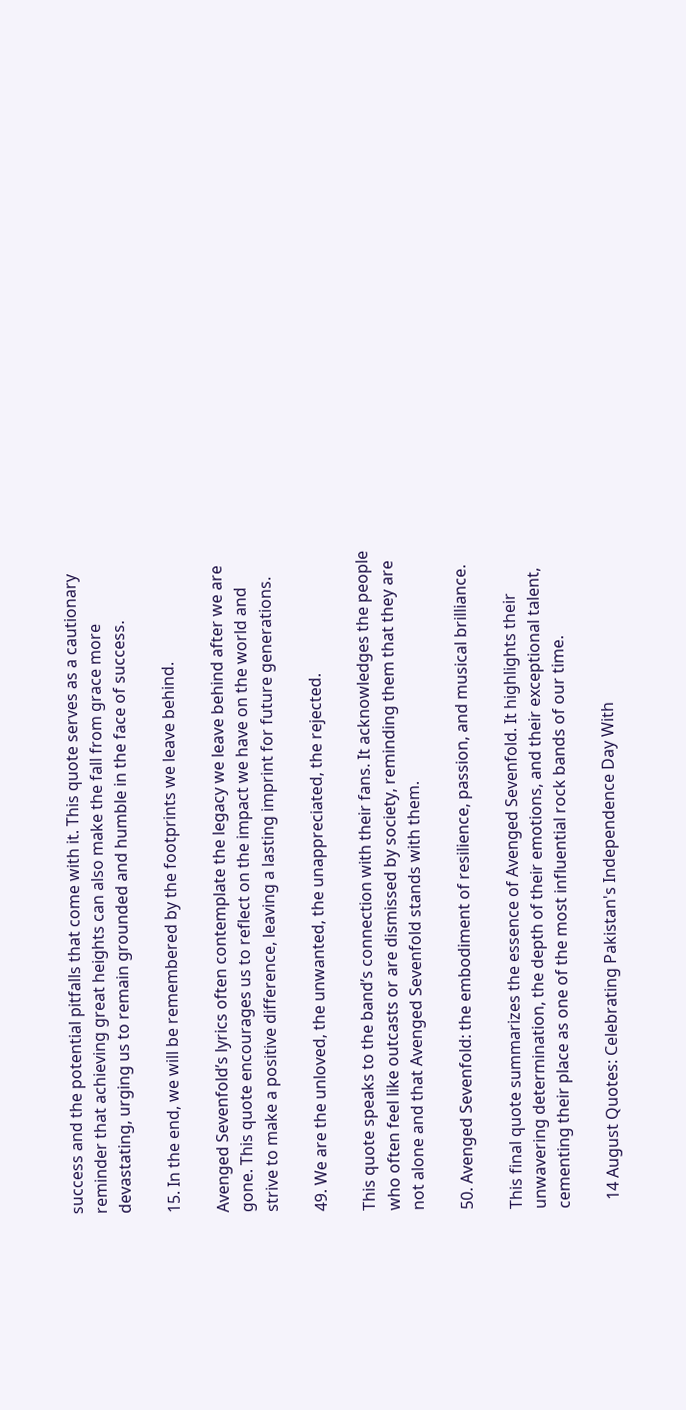success and the potential pitfalls that come with it. This quote serves as a cautionary reminder that achieving great heights can also make the fall from grace more devastating, urging us to remain grounded and humble in the face of success.

15. In the end, we will be remembered by the footprints we leave behind.

Avenged Sevenfold’s lyrics often contemplate the legacy we leave behind after we are gone. This quote encourages us to reflect on the impact we have on the world and strive to make a positive difference, leaving a lasting imprint for future generations.

49. We are the unloved, the unwanted, the unappreciated, the rejected.

This quote speaks to the band’s connection with their fans. It acknowledges the people who often feel like outcasts or are dismissed by society, reminding them that they are not alone and that Avenged Sevenfold stands with them.

50. Avenged Sevenfold: the embodiment of resilience, passion, and musical brilliance.

This final quote summarizes the essence of Avenged Sevenfold. It highlights their unwavering determination, the depth of their emotions, and their exceptional talent, cementing their place as one of the most influential rock bands of our time.

  14 August Quotes: Celebrating Pakistan's Independence Day With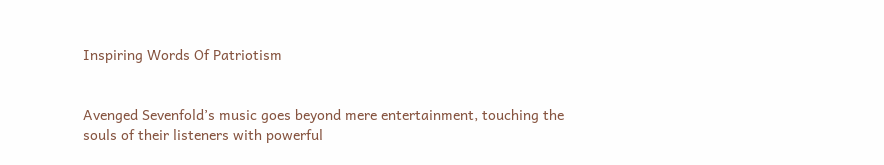Inspiring Words Of Patriotism


Avenged Sevenfold’s music goes beyond mere entertainment, touching the souls of their listeners with powerful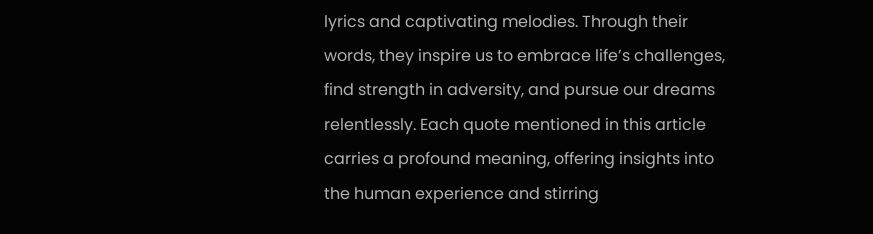lyrics and captivating melodies. Through their words, they inspire us to embrace life’s challenges, find strength in adversity, and pursue our dreams relentlessly. Each quote mentioned in this article carries a profound meaning, offering insights into the human experience and stirring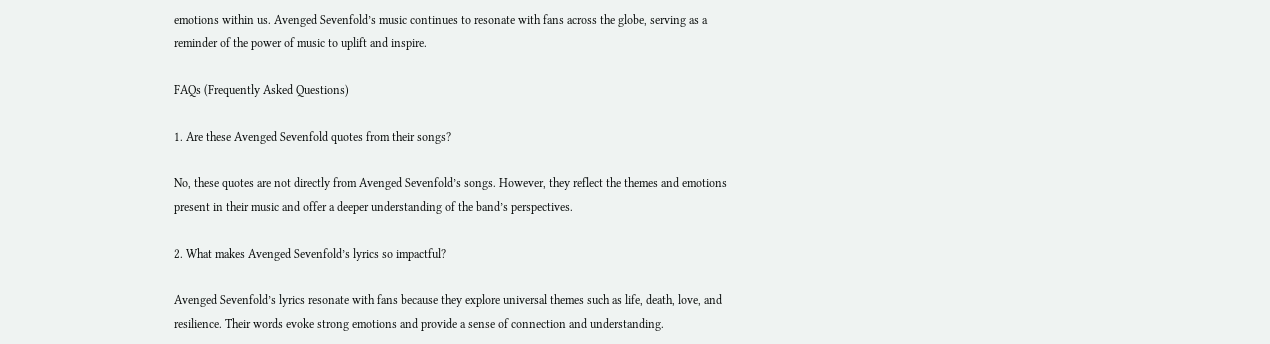emotions within us. Avenged Sevenfold’s music continues to resonate with fans across the globe, serving as a reminder of the power of music to uplift and inspire.

FAQs (Frequently Asked Questions)

1. Are these Avenged Sevenfold quotes from their songs?

No, these quotes are not directly from Avenged Sevenfold’s songs. However, they reflect the themes and emotions present in their music and offer a deeper understanding of the band’s perspectives.

2. What makes Avenged Sevenfold’s lyrics so impactful?

Avenged Sevenfold’s lyrics resonate with fans because they explore universal themes such as life, death, love, and resilience. Their words evoke strong emotions and provide a sense of connection and understanding.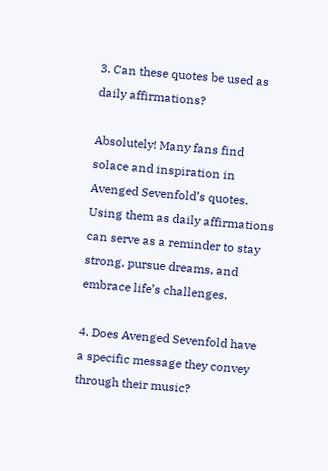3. Can these quotes be used as daily affirmations?

Absolutely! Many fans find solace and inspiration in Avenged Sevenfold’s quotes. Using them as daily affirmations can serve as a reminder to stay strong, pursue dreams, and embrace life’s challenges.

4. Does Avenged Sevenfold have a specific message they convey through their music?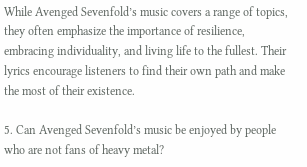While Avenged Sevenfold’s music covers a range of topics, they often emphasize the importance of resilience, embracing individuality, and living life to the fullest. Their lyrics encourage listeners to find their own path and make the most of their existence.

5. Can Avenged Sevenfold’s music be enjoyed by people who are not fans of heavy metal?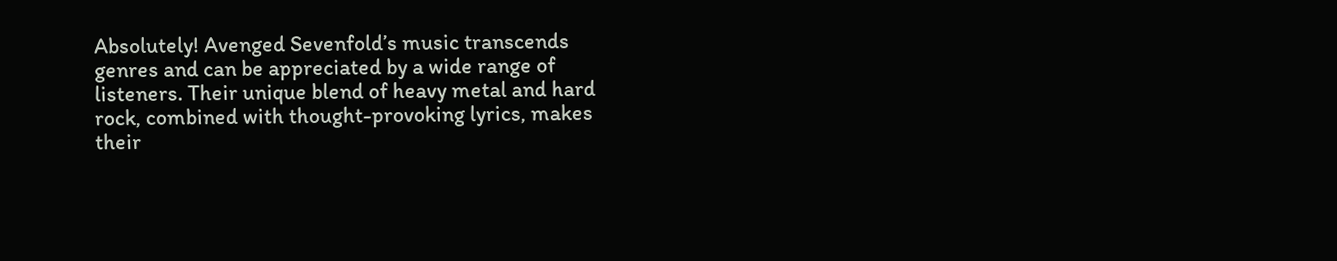Absolutely! Avenged Sevenfold’s music transcends genres and can be appreciated by a wide range of listeners. Their unique blend of heavy metal and hard rock, combined with thought-provoking lyrics, makes their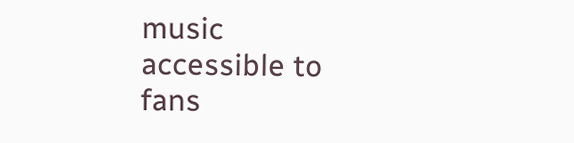music accessible to fans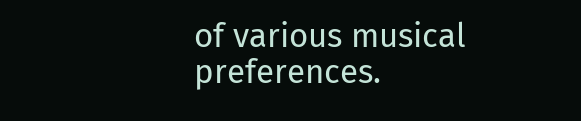of various musical preferences.